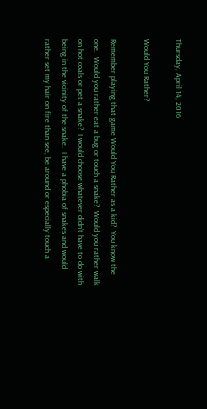Thursday, April 14, 2016

Would You Rather?

Remember playing that game Would You Rather as a kid?  You know the one.  Would you rather eat a bug or touch a snake?  Would you rather walk on hot coals or pet a snake?  I would choose whatever didn’t have to do with being in the vicinity of the snake.  I have a phobia of snakes and would rather set my hair on fire than see, be around or especially touch a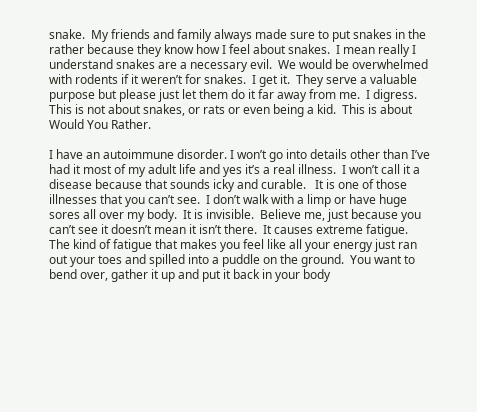snake.  My friends and family always made sure to put snakes in the rather because they know how I feel about snakes.  I mean really I understand snakes are a necessary evil.  We would be overwhelmed with rodents if it weren’t for snakes.  I get it.  They serve a valuable purpose but please just let them do it far away from me.  I digress.  This is not about snakes, or rats or even being a kid.  This is about Would You Rather.

I have an autoimmune disorder. I won’t go into details other than I’ve had it most of my adult life and yes it’s a real illness.  I won’t call it a disease because that sounds icky and curable.   It is one of those illnesses that you can’t see.  I don’t walk with a limp or have huge sores all over my body.  It is invisible.  Believe me, just because you can’t see it doesn’t mean it isn’t there.  It causes extreme fatigue.  The kind of fatigue that makes you feel like all your energy just ran out your toes and spilled into a puddle on the ground.  You want to bend over, gather it up and put it back in your body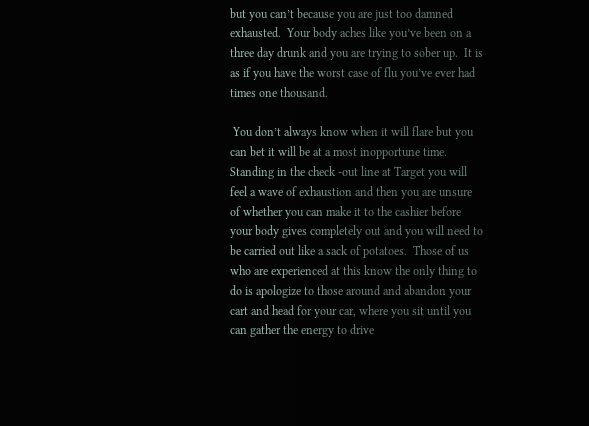but you can’t because you are just too damned exhausted.  Your body aches like you’ve been on a three day drunk and you are trying to sober up.  It is as if you have the worst case of flu you’ve ever had times one thousand.

 You don’t always know when it will flare but you can bet it will be at a most inopportune time.  Standing in the check -out line at Target you will feel a wave of exhaustion and then you are unsure of whether you can make it to the cashier before your body gives completely out and you will need to be carried out like a sack of potatoes.  Those of us who are experienced at this know the only thing to do is apologize to those around and abandon your cart and head for your car, where you sit until you can gather the energy to drive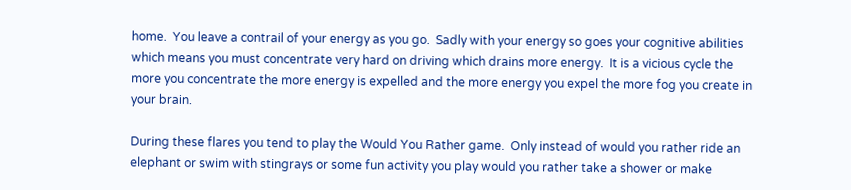home.  You leave a contrail of your energy as you go.  Sadly with your energy so goes your cognitive abilities which means you must concentrate very hard on driving which drains more energy.  It is a vicious cycle the more you concentrate the more energy is expelled and the more energy you expel the more fog you create in your brain.

During these flares you tend to play the Would You Rather game.  Only instead of would you rather ride an elephant or swim with stingrays or some fun activity you play would you rather take a shower or make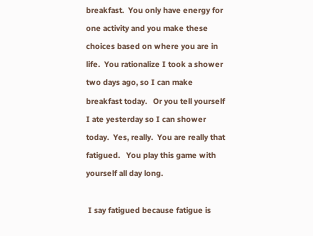breakfast.  You only have energy for one activity and you make these choices based on where you are in life.  You rationalize I took a shower two days ago, so I can make breakfast today.   Or you tell yourself I ate yesterday so I can shower today.  Yes, really.  You are really that fatigued.   You play this game with yourself all day long.

 I say fatigued because fatigue is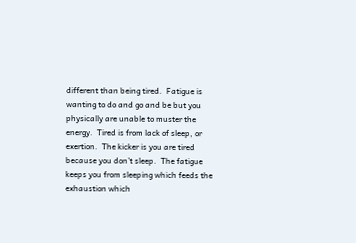different than being tired.  Fatigue is wanting to do and go and be but you physically are unable to muster the energy.  Tired is from lack of sleep, or exertion.  The kicker is you are tired because you don’t sleep.  The fatigue keeps you from sleeping which feeds the exhaustion which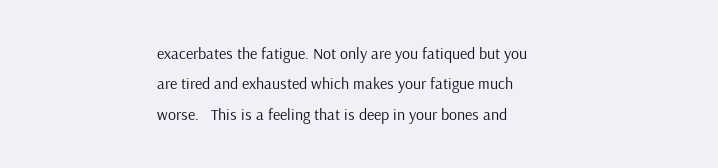exacerbates the fatigue. Not only are you fatiqued but you are tired and exhausted which makes your fatigue much worse.   This is a feeling that is deep in your bones and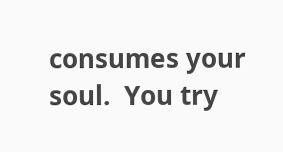consumes your soul.  You try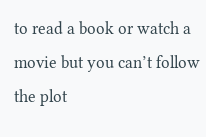to read a book or watch a movie but you can’t follow the plot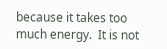because it takes too much energy.  It is not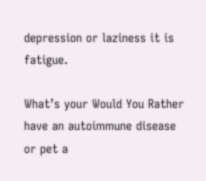depression or laziness it is fatigue.

What’s your Would You Rather have an autoimmune disease or pet a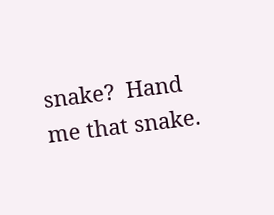snake?  Hand me that snake.